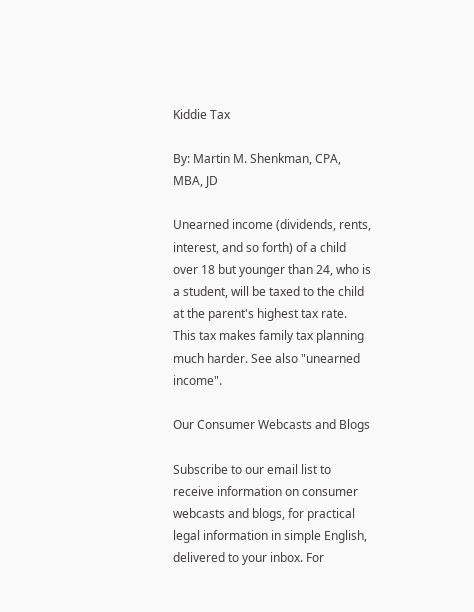Kiddie Tax

By: Martin M. Shenkman, CPA, MBA, JD

Unearned income (dividends, rents, interest, and so forth) of a child over 18 but younger than 24, who is a student, will be taxed to the child at the parent's highest tax rate. This tax makes family tax planning much harder. See also "unearned income".

Our Consumer Webcasts and Blogs

Subscribe to our email list to receive information on consumer webcasts and blogs, for practical legal information in simple English, delivered to your inbox. For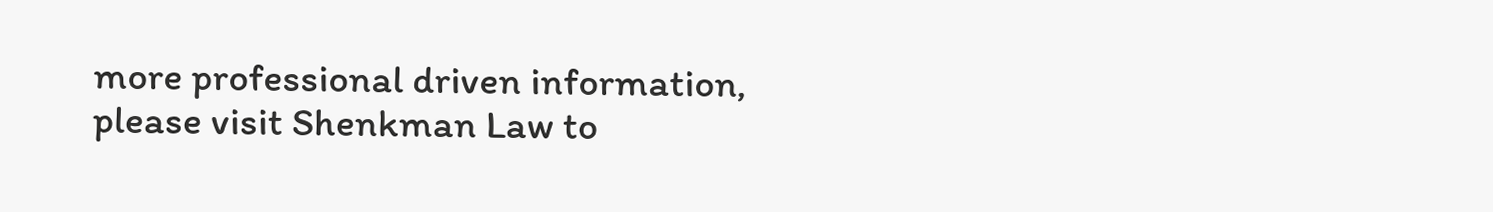more professional driven information, please visit Shenkman Law to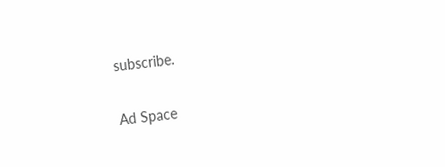subscribe.

Ad Space